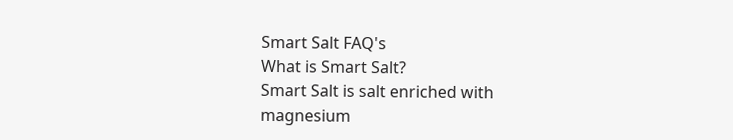Smart Salt FAQ's
What is Smart Salt?
Smart Salt is salt enriched with magnesium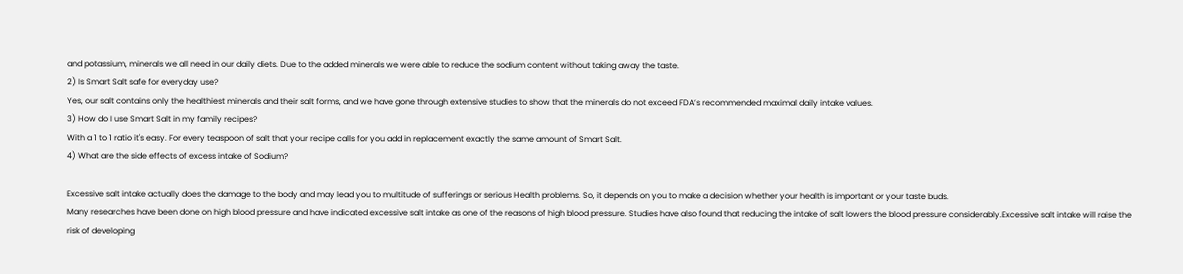and potassium, minerals we all need in our daily diets. Due to the added minerals we were able to reduce the sodium content without taking away the taste.
2) Is Smart Salt safe for everyday use?
Yes, our salt contains only the healthiest minerals and their salt forms, and we have gone through extensive studies to show that the minerals do not exceed FDA’s recommended maximal daily intake values.
3) How do I use Smart Salt in my family recipes?
With a 1 to 1 ratio it's easy. For every teaspoon of salt that your recipe calls for you add in replacement exactly the same amount of Smart Salt.
4) What are the side effects of excess intake of Sodium?

Excessive salt intake actually does the damage to the body and may lead you to multitude of sufferings or serious Health problems. So, it depends on you to make a decision whether your health is important or your taste buds.
Many researches have been done on high blood pressure and have indicated excessive salt intake as one of the reasons of high blood pressure. Studies have also found that reducing the intake of salt lowers the blood pressure considerably.Excessive salt intake will raise the risk of developing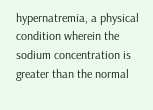hypernatremia, a physical condition wherein the sodium concentration is greater than the normal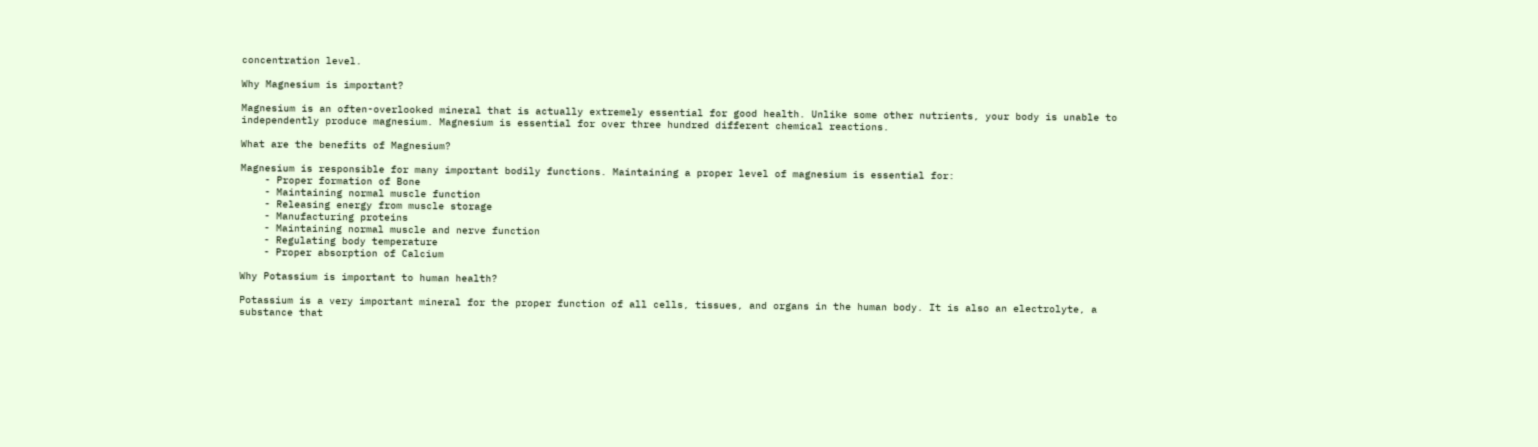concentration level.

Why Magnesium is important?

Magnesium is an often-overlooked mineral that is actually extremely essential for good health. Unlike some other nutrients, your body is unable to independently produce magnesium. Magnesium is essential for over three hundred different chemical reactions.

What are the benefits of Magnesium?

Magnesium is responsible for many important bodily functions. Maintaining a proper level of magnesium is essential for:
    - Proper formation of Bone
    - Maintaining normal muscle function
    - Releasing energy from muscle storage
    - Manufacturing proteins
    - Maintaining normal muscle and nerve function
    - Regulating body temperature
    - Proper absorption of Calcium

Why Potassium is important to human health?

Potassium is a very important mineral for the proper function of all cells, tissues, and organs in the human body. It is also an electrolyte, a substance that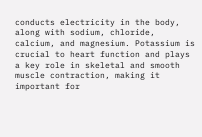conducts electricity in the body, along with sodium, chloride, calcium, and magnesium. Potassium is crucial to heart function and plays a key role in skeletal and smooth muscle contraction, making it important for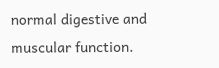normal digestive and muscular function.